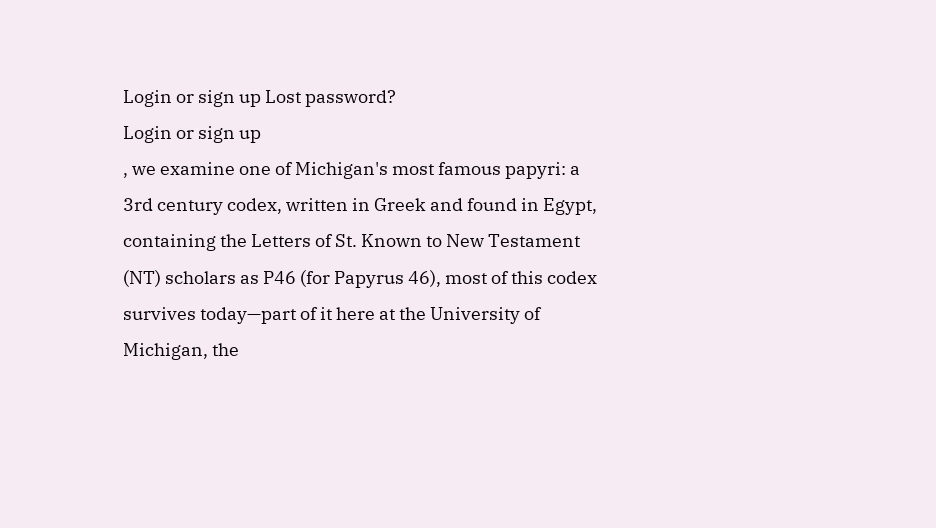Login or sign up Lost password?
Login or sign up
, we examine one of Michigan's most famous papyri: a 3rd century codex, written in Greek and found in Egypt, containing the Letters of St. Known to New Testament (NT) scholars as P46 (for Papyrus 46), most of this codex survives today—part of it here at the University of Michigan, the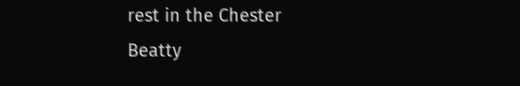rest in the Chester Beatty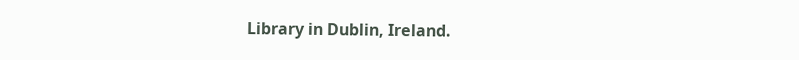Library in Dublin, Ireland.